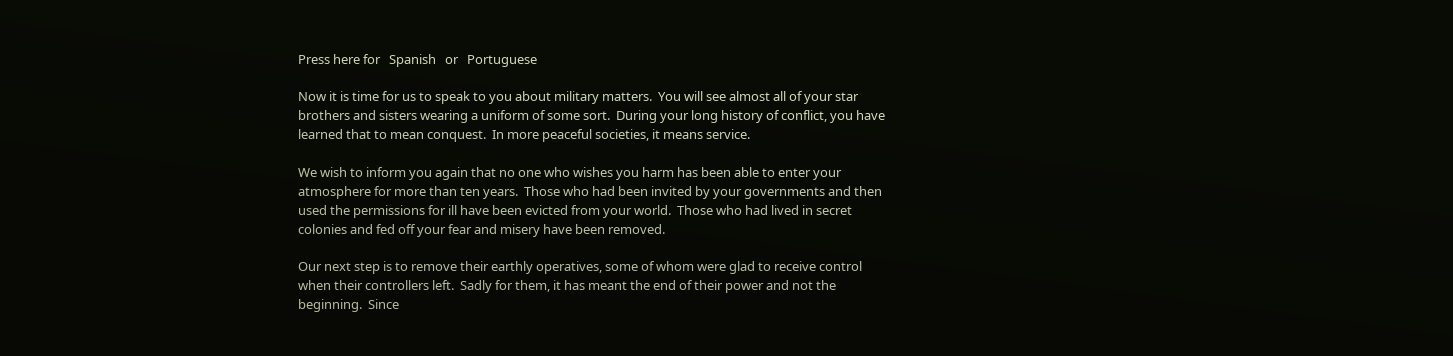Press here for   Spanish   or   Portuguese

Now it is time for us to speak to you about military matters.  You will see almost all of your star brothers and sisters wearing a uniform of some sort.  During your long history of conflict, you have learned that to mean conquest.  In more peaceful societies, it means service.

We wish to inform you again that no one who wishes you harm has been able to enter your atmosphere for more than ten years.  Those who had been invited by your governments and then used the permissions for ill have been evicted from your world.  Those who had lived in secret colonies and fed off your fear and misery have been removed.

Our next step is to remove their earthly operatives, some of whom were glad to receive control when their controllers left.  Sadly for them, it has meant the end of their power and not the beginning.  Since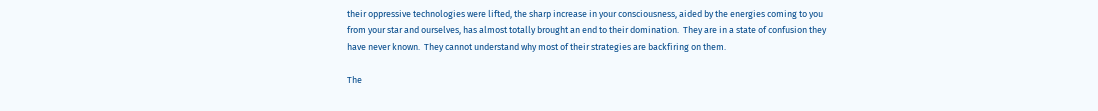their oppressive technologies were lifted, the sharp increase in your consciousness, aided by the energies coming to you from your star and ourselves, has almost totally brought an end to their domination.  They are in a state of confusion they have never known.  They cannot understand why most of their strategies are backfiring on them.

The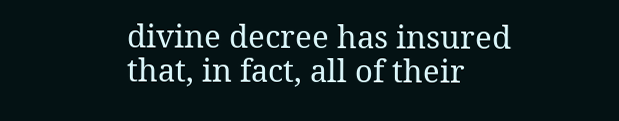divine decree has insured that, in fact, all of their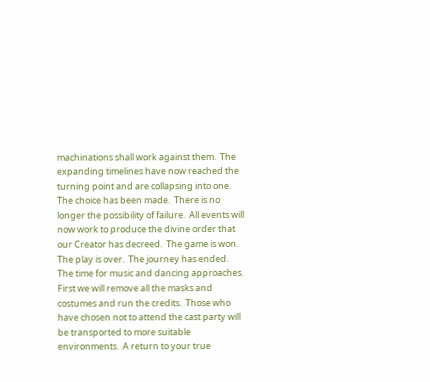machinations shall work against them.  The expanding timelines have now reached the turning point and are collapsing into one.  The choice has been made.  There is no longer the possibility of failure.  All events will now work to produce the divine order that our Creator has decreed.  The game is won.  The play is over.  The journey has ended.  The time for music and dancing approaches.  First we will remove all the masks and costumes and run the credits.  Those who have chosen not to attend the cast party will be transported to more suitable environments.  A return to your true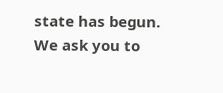state has begun.  We ask you to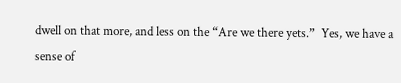dwell on that more, and less on the “Are we there yets.”  Yes, we have a sense of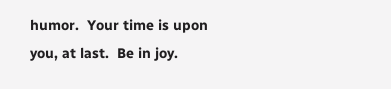humor.  Your time is upon you, at last.  Be in joy.